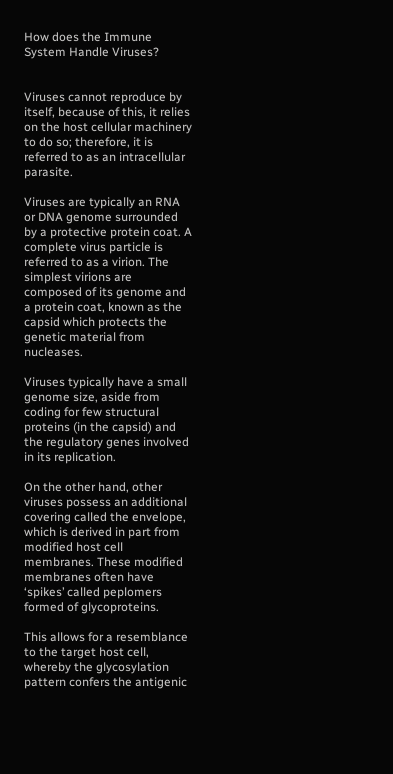How does the Immune System Handle Viruses?


Viruses cannot reproduce by itself, because of this, it relies on the host cellular machinery to do so; therefore, it is referred to as an intracellular parasite.

Viruses are typically an RNA or DNA genome surrounded by a protective protein coat. A complete virus particle is referred to as a virion. The simplest virions are composed of its genome and a protein coat, known as the capsid which protects the genetic material from nucleases.

Viruses typically have a small genome size, aside from coding for few structural proteins (in the capsid) and the regulatory genes involved in its replication.

On the other hand, other viruses possess an additional covering called the envelope, which is derived in part from modified host cell membranes. These modified membranes often have ‘spikes’ called peplomers formed of glycoproteins.

This allows for a resemblance to the target host cell, whereby the glycosylation pattern confers the antigenic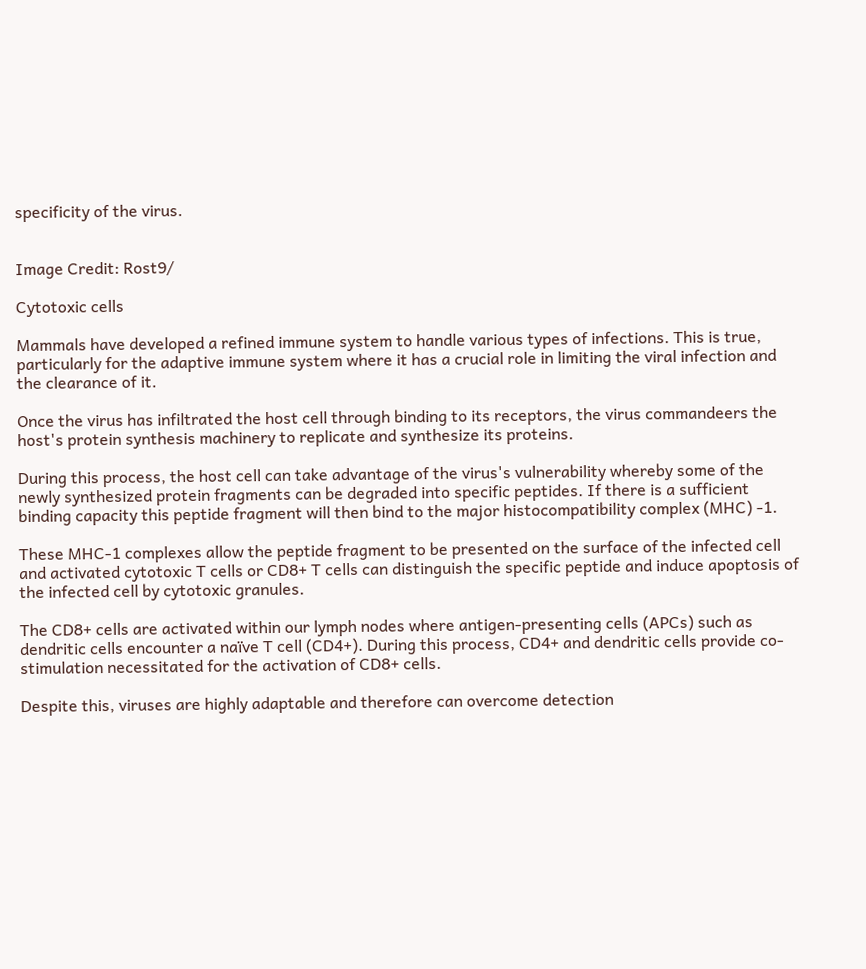specificity of the virus.


Image Credit: Rost9/

Cytotoxic cells

Mammals have developed a refined immune system to handle various types of infections. This is true, particularly for the adaptive immune system where it has a crucial role in limiting the viral infection and the clearance of it.

Once the virus has infiltrated the host cell through binding to its receptors, the virus commandeers the host's protein synthesis machinery to replicate and synthesize its proteins.

During this process, the host cell can take advantage of the virus's vulnerability whereby some of the newly synthesized protein fragments can be degraded into specific peptides. If there is a sufficient binding capacity this peptide fragment will then bind to the major histocompatibility complex (MHC) -1.

These MHC-1 complexes allow the peptide fragment to be presented on the surface of the infected cell and activated cytotoxic T cells or CD8+ T cells can distinguish the specific peptide and induce apoptosis of the infected cell by cytotoxic granules.

The CD8+ cells are activated within our lymph nodes where antigen-presenting cells (APCs) such as dendritic cells encounter a naïve T cell (CD4+). During this process, CD4+ and dendritic cells provide co-stimulation necessitated for the activation of CD8+ cells.

Despite this, viruses are highly adaptable and therefore can overcome detection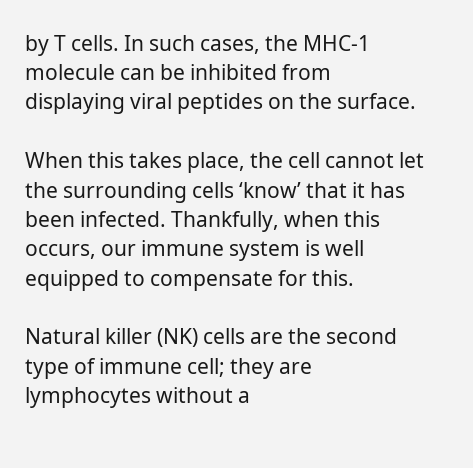by T cells. In such cases, the MHC-1 molecule can be inhibited from displaying viral peptides on the surface.

When this takes place, the cell cannot let the surrounding cells ‘know’ that it has been infected. Thankfully, when this occurs, our immune system is well equipped to compensate for this.

Natural killer (NK) cells are the second type of immune cell; they are lymphocytes without a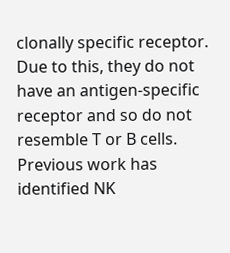clonally specific receptor. Due to this, they do not have an antigen-specific receptor and so do not resemble T or B cells. Previous work has identified NK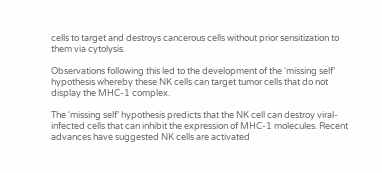cells to target and destroys cancerous cells without prior sensitization to them via cytolysis.

Observations following this led to the development of the ‘missing self’ hypothesis whereby these NK cells can target tumor cells that do not display the MHC-1 complex.

The ‘missing self’ hypothesis predicts that the NK cell can destroy viral- infected cells that can inhibit the expression of MHC-1 molecules. Recent advances have suggested NK cells are activated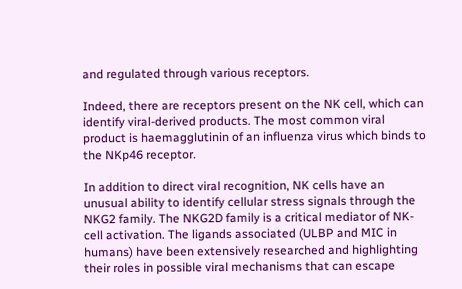and regulated through various receptors.

Indeed, there are receptors present on the NK cell, which can identify viral-derived products. The most common viral product is haemagglutinin of an influenza virus which binds to the NKp46 receptor.

In addition to direct viral recognition, NK cells have an unusual ability to identify cellular stress signals through the NKG2 family. The NKG2D family is a critical mediator of NK-cell activation. The ligands associated (ULBP and MIC in humans) have been extensively researched and highlighting their roles in possible viral mechanisms that can escape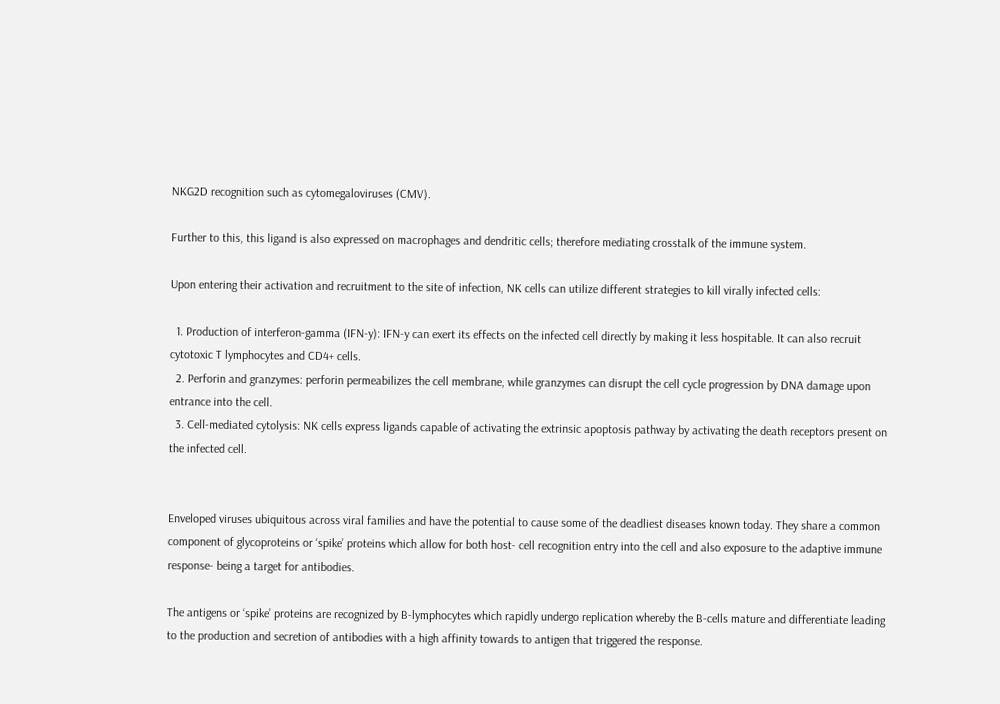NKG2D recognition such as cytomegaloviruses (CMV).

Further to this, this ligand is also expressed on macrophages and dendritic cells; therefore mediating crosstalk of the immune system.

Upon entering their activation and recruitment to the site of infection, NK cells can utilize different strategies to kill virally infected cells:

  1. Production of interferon-gamma (IFN-y): IFN-y can exert its effects on the infected cell directly by making it less hospitable. It can also recruit cytotoxic T lymphocytes and CD4+ cells.
  2. Perforin and granzymes: perforin permeabilizes the cell membrane, while granzymes can disrupt the cell cycle progression by DNA damage upon entrance into the cell.
  3. Cell-mediated cytolysis: NK cells express ligands capable of activating the extrinsic apoptosis pathway by activating the death receptors present on the infected cell.


Enveloped viruses ubiquitous across viral families and have the potential to cause some of the deadliest diseases known today. They share a common component of glycoproteins or ‘spike’ proteins which allow for both host- cell recognition entry into the cell and also exposure to the adaptive immune response- being a target for antibodies.

The antigens or ‘spike’ proteins are recognized by B-lymphocytes which rapidly undergo replication whereby the B-cells mature and differentiate leading to the production and secretion of antibodies with a high affinity towards to antigen that triggered the response.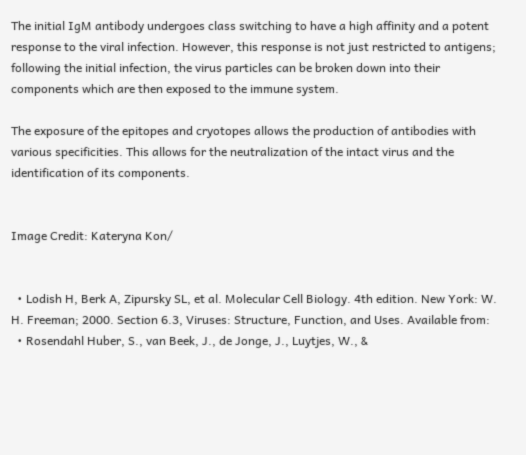The initial IgM antibody undergoes class switching to have a high affinity and a potent response to the viral infection. However, this response is not just restricted to antigens; following the initial infection, the virus particles can be broken down into their components which are then exposed to the immune system.

The exposure of the epitopes and cryotopes allows the production of antibodies with various specificities. This allows for the neutralization of the intact virus and the identification of its components.


Image Credit: Kateryna Kon/


  • Lodish H, Berk A, Zipursky SL, et al. Molecular Cell Biology. 4th edition. New York: W. H. Freeman; 2000. Section 6.3, Viruses: Structure, Function, and Uses. Available from:
  • Rosendahl Huber, S., van Beek, J., de Jonge, J., Luytjes, W., &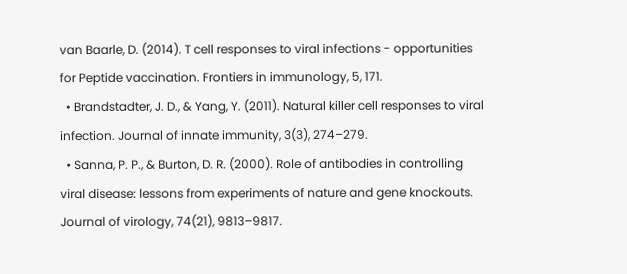van Baarle, D. (2014). T cell responses to viral infections - opportunities for Peptide vaccination. Frontiers in immunology, 5, 171.
  • Brandstadter, J. D., & Yang, Y. (2011). Natural killer cell responses to viral infection. Journal of innate immunity, 3(3), 274–279.
  • Sanna, P. P., & Burton, D. R. (2000). Role of antibodies in controlling viral disease: lessons from experiments of nature and gene knockouts. Journal of virology, 74(21), 9813–9817.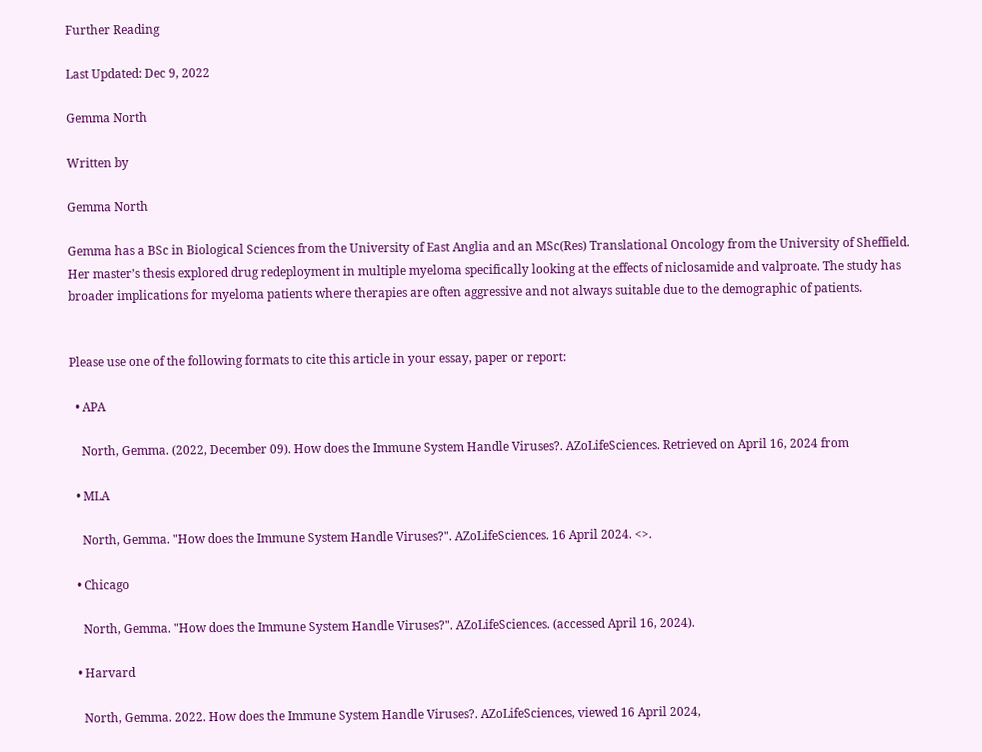Further Reading

Last Updated: Dec 9, 2022

Gemma North

Written by

Gemma North

Gemma has a BSc in Biological Sciences from the University of East Anglia and an MSc(Res) Translational Oncology from the University of Sheffield. Her master’s thesis explored drug redeployment in multiple myeloma specifically looking at the effects of niclosamide and valproate. The study has broader implications for myeloma patients where therapies are often aggressive and not always suitable due to the demographic of patients.


Please use one of the following formats to cite this article in your essay, paper or report:

  • APA

    North, Gemma. (2022, December 09). How does the Immune System Handle Viruses?. AZoLifeSciences. Retrieved on April 16, 2024 from

  • MLA

    North, Gemma. "How does the Immune System Handle Viruses?". AZoLifeSciences. 16 April 2024. <>.

  • Chicago

    North, Gemma. "How does the Immune System Handle Viruses?". AZoLifeSciences. (accessed April 16, 2024).

  • Harvard

    North, Gemma. 2022. How does the Immune System Handle Viruses?. AZoLifeSciences, viewed 16 April 2024,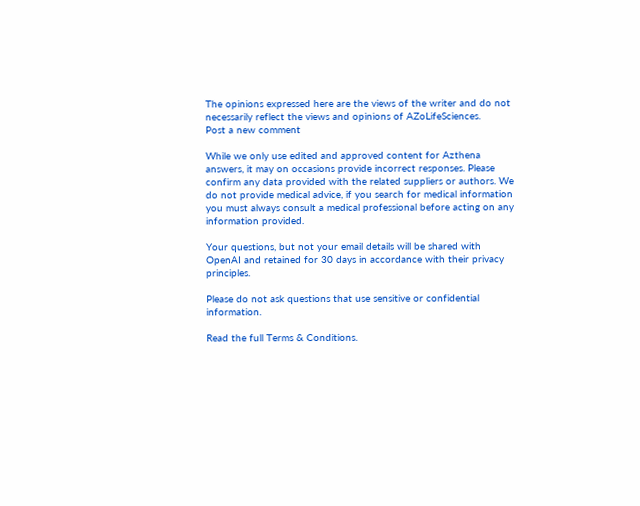The opinions expressed here are the views of the writer and do not necessarily reflect the views and opinions of AZoLifeSciences.
Post a new comment

While we only use edited and approved content for Azthena answers, it may on occasions provide incorrect responses. Please confirm any data provided with the related suppliers or authors. We do not provide medical advice, if you search for medical information you must always consult a medical professional before acting on any information provided.

Your questions, but not your email details will be shared with OpenAI and retained for 30 days in accordance with their privacy principles.

Please do not ask questions that use sensitive or confidential information.

Read the full Terms & Conditions.